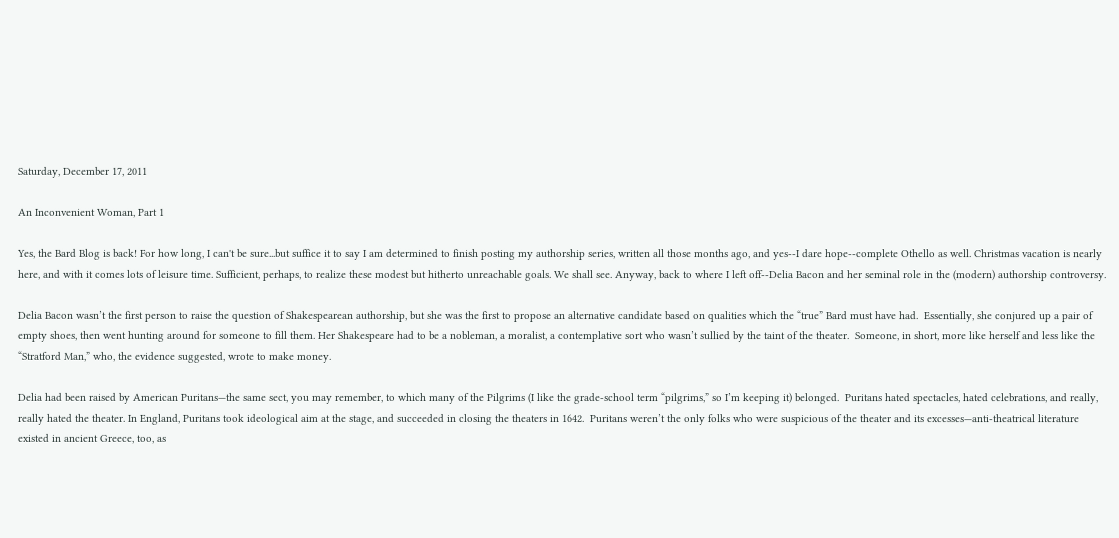Saturday, December 17, 2011

An Inconvenient Woman, Part 1

Yes, the Bard Blog is back! For how long, I can't be sure...but suffice it to say I am determined to finish posting my authorship series, written all those months ago, and yes--I dare hope--complete Othello as well. Christmas vacation is nearly here, and with it comes lots of leisure time. Sufficient, perhaps, to realize these modest but hitherto unreachable goals. We shall see. Anyway, back to where I left off--Delia Bacon and her seminal role in the (modern) authorship controversy.

Delia Bacon wasn’t the first person to raise the question of Shakespearean authorship, but she was the first to propose an alternative candidate based on qualities which the “true” Bard must have had.  Essentially, she conjured up a pair of empty shoes, then went hunting around for someone to fill them. Her Shakespeare had to be a nobleman, a moralist, a contemplative sort who wasn’t sullied by the taint of the theater.  Someone, in short, more like herself and less like the “Stratford Man,” who, the evidence suggested, wrote to make money.

Delia had been raised by American Puritans—the same sect, you may remember, to which many of the Pilgrims (I like the grade-school term “pilgrims,” so I’m keeping it) belonged.  Puritans hated spectacles, hated celebrations, and really, really hated the theater. In England, Puritans took ideological aim at the stage, and succeeded in closing the theaters in 1642.  Puritans weren’t the only folks who were suspicious of the theater and its excesses—anti-theatrical literature existed in ancient Greece, too, as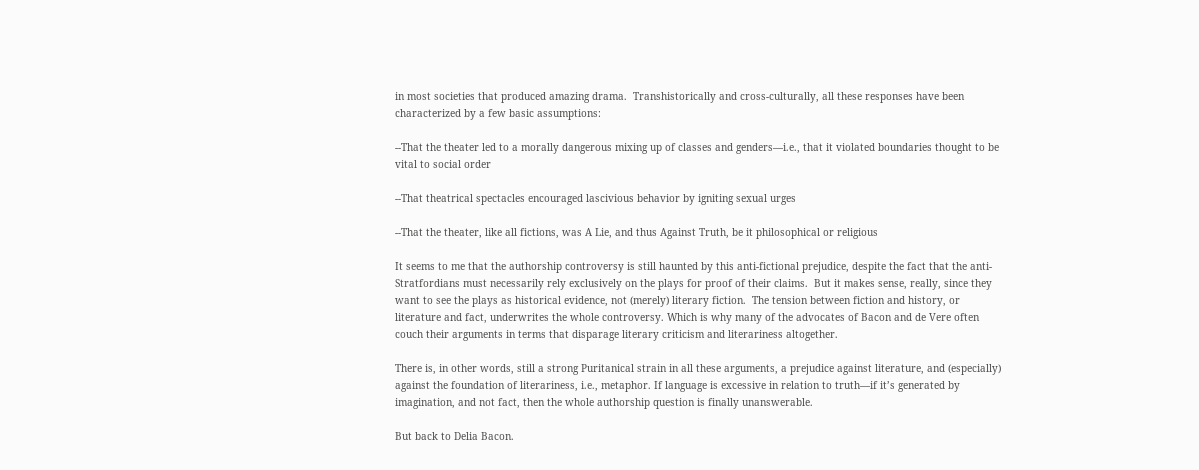in most societies that produced amazing drama.  Transhistorically and cross-culturally, all these responses have been characterized by a few basic assumptions:

--That the theater led to a morally dangerous mixing up of classes and genders—i.e., that it violated boundaries thought to be vital to social order

--That theatrical spectacles encouraged lascivious behavior by igniting sexual urges

--That the theater, like all fictions, was A Lie, and thus Against Truth, be it philosophical or religious

It seems to me that the authorship controversy is still haunted by this anti-fictional prejudice, despite the fact that the anti-Stratfordians must necessarily rely exclusively on the plays for proof of their claims.  But it makes sense, really, since they want to see the plays as historical evidence, not (merely) literary fiction.  The tension between fiction and history, or literature and fact, underwrites the whole controversy. Which is why many of the advocates of Bacon and de Vere often couch their arguments in terms that disparage literary criticism and literariness altogether.

There is, in other words, still a strong Puritanical strain in all these arguments, a prejudice against literature, and (especially) against the foundation of literariness, i.e., metaphor. If language is excessive in relation to truth—if it’s generated by imagination, and not fact, then the whole authorship question is finally unanswerable.

But back to Delia Bacon.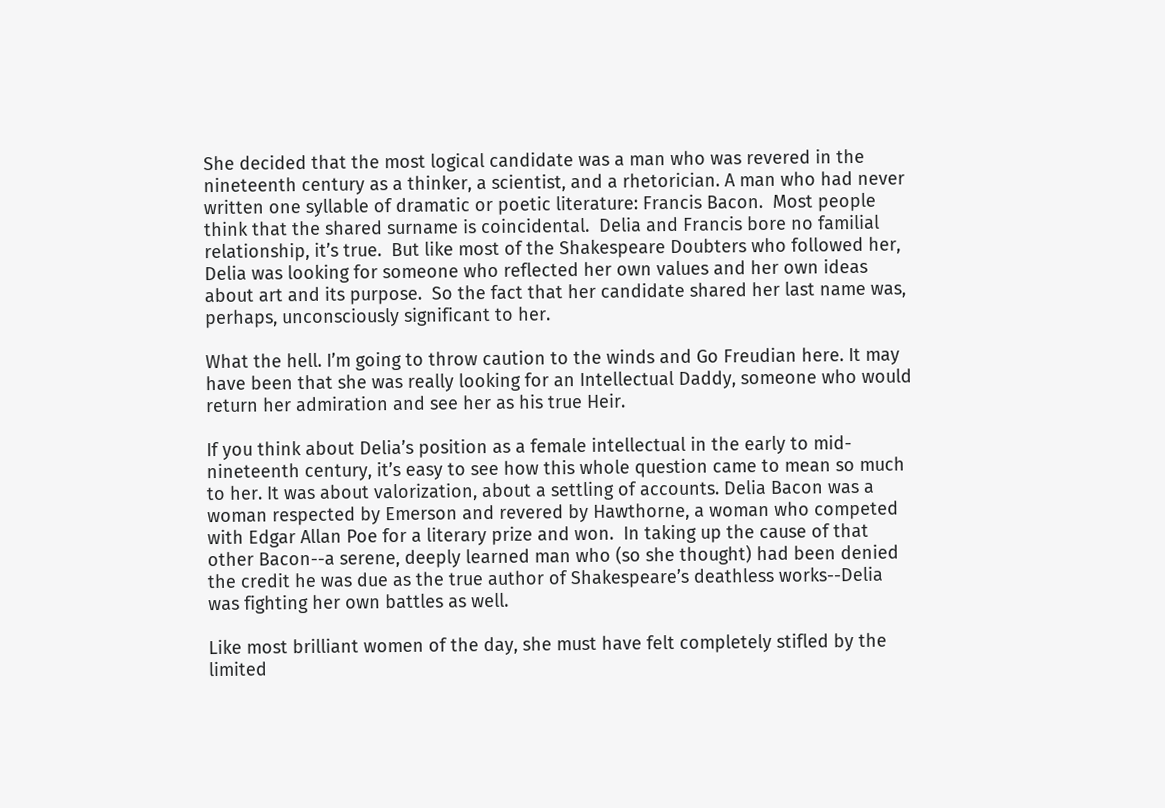She decided that the most logical candidate was a man who was revered in the nineteenth century as a thinker, a scientist, and a rhetorician. A man who had never written one syllable of dramatic or poetic literature: Francis Bacon.  Most people think that the shared surname is coincidental.  Delia and Francis bore no familial relationship, it’s true.  But like most of the Shakespeare Doubters who followed her, Delia was looking for someone who reflected her own values and her own ideas about art and its purpose.  So the fact that her candidate shared her last name was, perhaps, unconsciously significant to her.

What the hell. I’m going to throw caution to the winds and Go Freudian here. It may have been that she was really looking for an Intellectual Daddy, someone who would return her admiration and see her as his true Heir.

If you think about Delia’s position as a female intellectual in the early to mid-nineteenth century, it’s easy to see how this whole question came to mean so much to her. It was about valorization, about a settling of accounts. Delia Bacon was a woman respected by Emerson and revered by Hawthorne, a woman who competed with Edgar Allan Poe for a literary prize and won.  In taking up the cause of that other Bacon--a serene, deeply learned man who (so she thought) had been denied the credit he was due as the true author of Shakespeare’s deathless works--Delia was fighting her own battles as well.

Like most brilliant women of the day, she must have felt completely stifled by the limited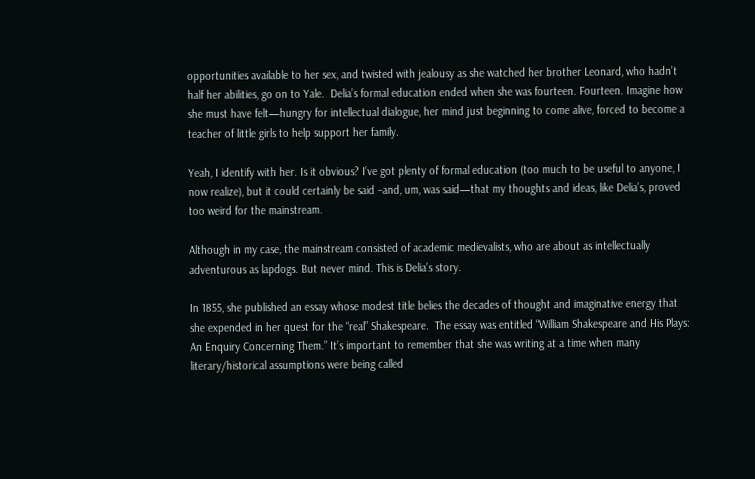opportunities available to her sex, and twisted with jealousy as she watched her brother Leonard, who hadn’t half her abilities, go on to Yale.  Delia’s formal education ended when she was fourteen. Fourteen. Imagine how she must have felt—hungry for intellectual dialogue, her mind just beginning to come alive, forced to become a teacher of little girls to help support her family.

Yeah, I identify with her. Is it obvious? I’ve got plenty of formal education (too much to be useful to anyone, I now realize), but it could certainly be said –and, um, was said—that my thoughts and ideas, like Delia’s, proved too weird for the mainstream.

Although in my case, the mainstream consisted of academic medievalists, who are about as intellectually adventurous as lapdogs. But never mind. This is Delia’s story.

In 1855, she published an essay whose modest title belies the decades of thought and imaginative energy that she expended in her quest for the “real” Shakespeare.  The essay was entitled “William Shakespeare and His Plays: An Enquiry Concerning Them.” It’s important to remember that she was writing at a time when many literary/historical assumptions were being called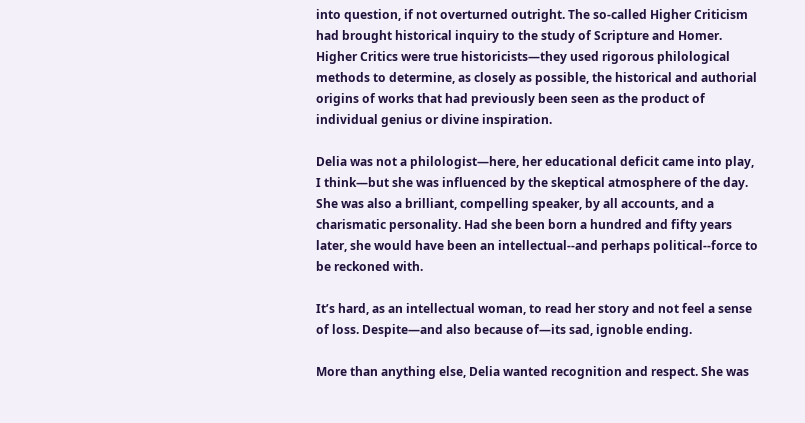into question, if not overturned outright. The so-called Higher Criticism had brought historical inquiry to the study of Scripture and Homer. Higher Critics were true historicists—they used rigorous philological methods to determine, as closely as possible, the historical and authorial origins of works that had previously been seen as the product of individual genius or divine inspiration.

Delia was not a philologist—here, her educational deficit came into play, I think—but she was influenced by the skeptical atmosphere of the day. She was also a brilliant, compelling speaker, by all accounts, and a charismatic personality. Had she been born a hundred and fifty years later, she would have been an intellectual--and perhaps political--force to be reckoned with.

It’s hard, as an intellectual woman, to read her story and not feel a sense of loss. Despite—and also because of—its sad, ignoble ending.

More than anything else, Delia wanted recognition and respect. She was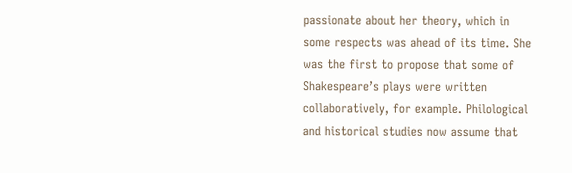passionate about her theory, which in some respects was ahead of its time. She was the first to propose that some of Shakespeare’s plays were written collaboratively, for example. Philological and historical studies now assume that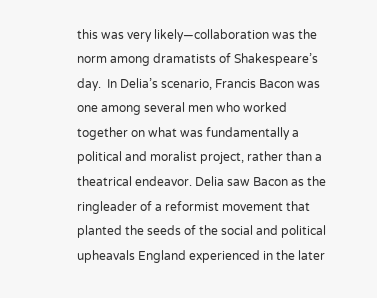this was very likely—collaboration was the norm among dramatists of Shakespeare’s day.  In Delia’s scenario, Francis Bacon was one among several men who worked together on what was fundamentally a political and moralist project, rather than a theatrical endeavor. Delia saw Bacon as the ringleader of a reformist movement that planted the seeds of the social and political upheavals England experienced in the later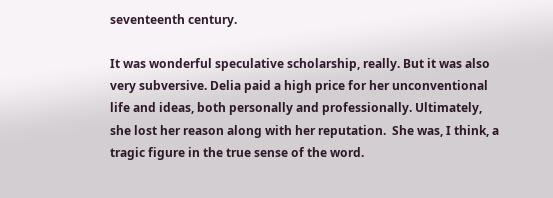seventeenth century.

It was wonderful speculative scholarship, really. But it was also very subversive. Delia paid a high price for her unconventional life and ideas, both personally and professionally. Ultimately, she lost her reason along with her reputation.  She was, I think, a tragic figure in the true sense of the word.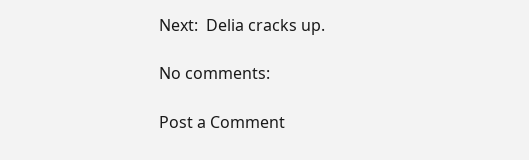Next:  Delia cracks up.

No comments:

Post a Comment